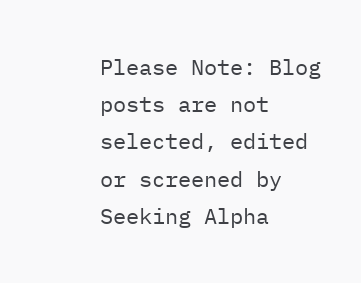Please Note: Blog posts are not selected, edited or screened by Seeking Alpha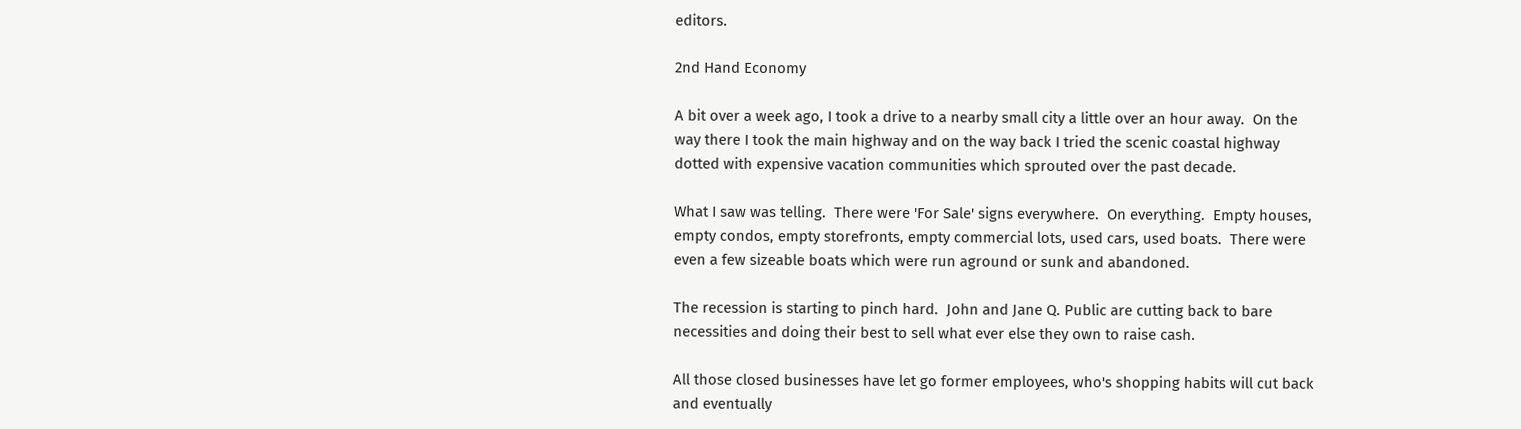editors.

2nd Hand Economy

A bit over a week ago, I took a drive to a nearby small city a little over an hour away.  On the way there I took the main highway and on the way back I tried the scenic coastal highway dotted with expensive vacation communities which sprouted over the past decade.

What I saw was telling.  There were 'For Sale' signs everywhere.  On everything.  Empty houses, empty condos, empty storefronts, empty commercial lots, used cars, used boats.  There were even a few sizeable boats which were run aground or sunk and abandoned.

The recession is starting to pinch hard.  John and Jane Q. Public are cutting back to bare necessities and doing their best to sell what ever else they own to raise cash.

All those closed businesses have let go former employees, who's shopping habits will cut back and eventually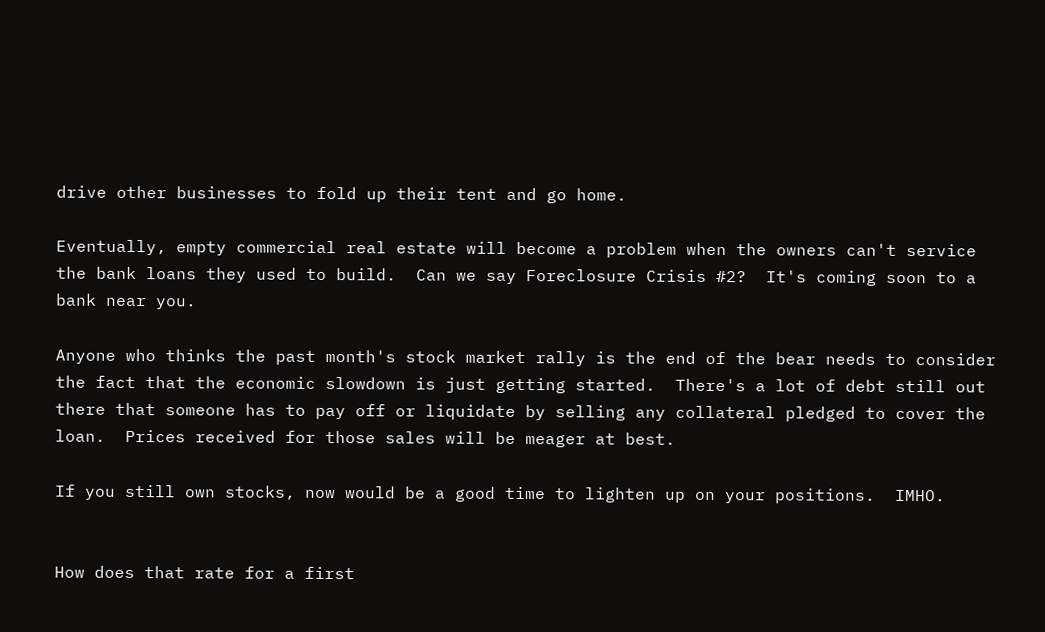drive other businesses to fold up their tent and go home.

Eventually, empty commercial real estate will become a problem when the owners can't service the bank loans they used to build.  Can we say Foreclosure Crisis #2?  It's coming soon to a bank near you.

Anyone who thinks the past month's stock market rally is the end of the bear needs to consider the fact that the economic slowdown is just getting started.  There's a lot of debt still out there that someone has to pay off or liquidate by selling any collateral pledged to cover the loan.  Prices received for those sales will be meager at best.

If you still own stocks, now would be a good time to lighten up on your positions.  IMHO.


How does that rate for a first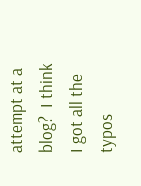attempt at a blog?  I think I got all the typos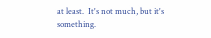at least.  It's not much, but it's something.